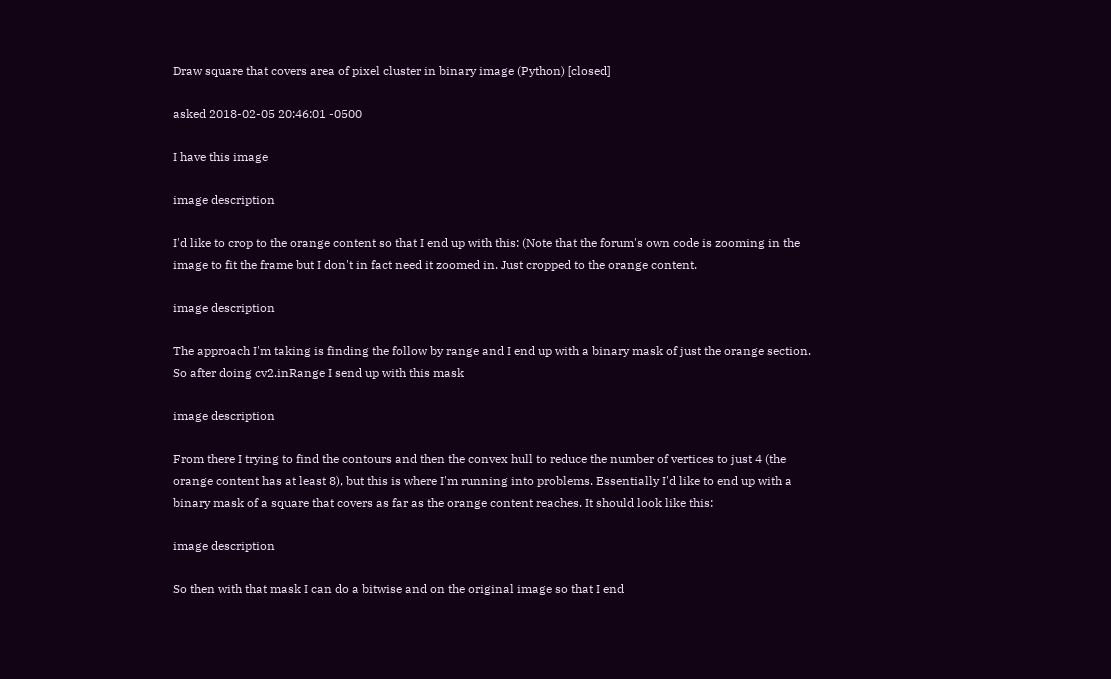Draw square that covers area of pixel cluster in binary image (Python) [closed]

asked 2018-02-05 20:46:01 -0500

I have this image

image description

I'd like to crop to the orange content so that I end up with this: (Note that the forum's own code is zooming in the image to fit the frame but I don't in fact need it zoomed in. Just cropped to the orange content.

image description

The approach I'm taking is finding the follow by range and I end up with a binary mask of just the orange section. So after doing cv2.inRange I send up with this mask

image description

From there I trying to find the contours and then the convex hull to reduce the number of vertices to just 4 (the orange content has at least 8), but this is where I'm running into problems. Essentially I'd like to end up with a binary mask of a square that covers as far as the orange content reaches. It should look like this:

image description

So then with that mask I can do a bitwise and on the original image so that I end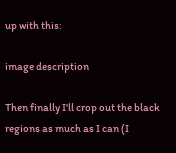up with this:

image description

Then finally I'll crop out the black regions as much as I can (I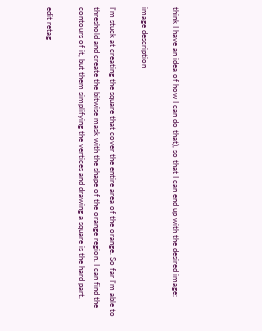think I have an idea of how I can do that), so that I can end up with the desired image:

image description

I'm stuck at creating the square that cover the entire area of the orange. So far I'm able to threshold and create the bitwise mask with the shape of the orange region. I can find the contours of it, but them simplifying the vertices and drawing a square is the hard part.

edit retag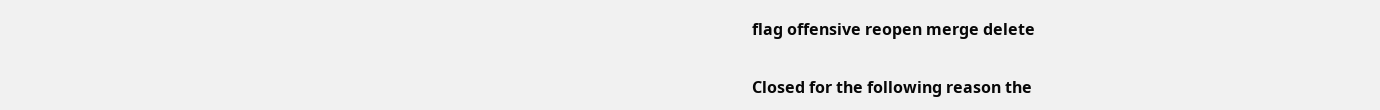flag offensive reopen merge delete

Closed for the following reason the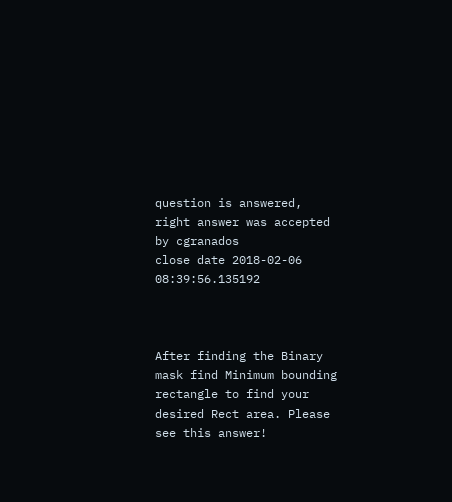question is answered, right answer was accepted by cgranados
close date 2018-02-06 08:39:56.135192



After finding the Binary mask find Minimum bounding rectangle to find your desired Rect area. Please see this answer!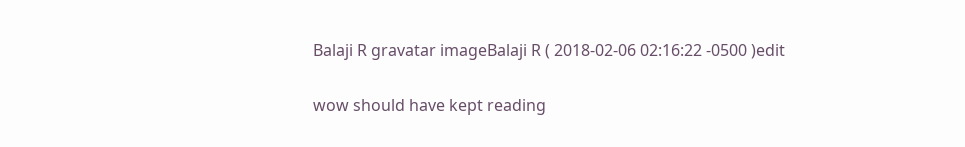Balaji R gravatar imageBalaji R ( 2018-02-06 02:16:22 -0500 )edit

wow should have kept reading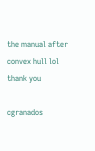the manual after convex hull lol thank you

cgranados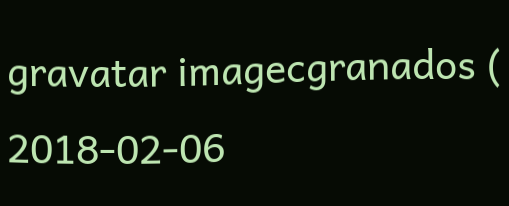gravatar imagecgranados ( 2018-02-06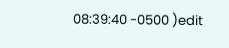08:39:40 -0500 )edit